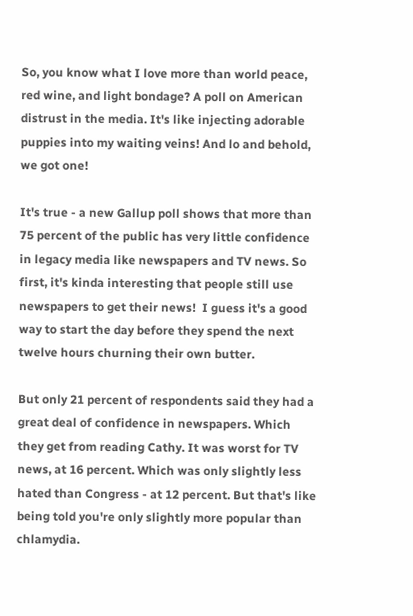So, you know what I love more than world peace, red wine, and light bondage? A poll on American distrust in the media. It's like injecting adorable puppies into my waiting veins! And lo and behold, we got one!

It's true - a new Gallup poll shows that more than 75 percent of the public has very little confidence in legacy media like newspapers and TV news. So first, it's kinda interesting that people still use newspapers to get their news!  I guess it's a good way to start the day before they spend the next twelve hours churning their own butter.

But only 21 percent of respondents said they had a great deal of confidence in newspapers. Which they get from reading Cathy. It was worst for TV news, at 16 percent. Which was only slightly less hated than Congress - at 12 percent. But that's like being told you're only slightly more popular than chlamydia.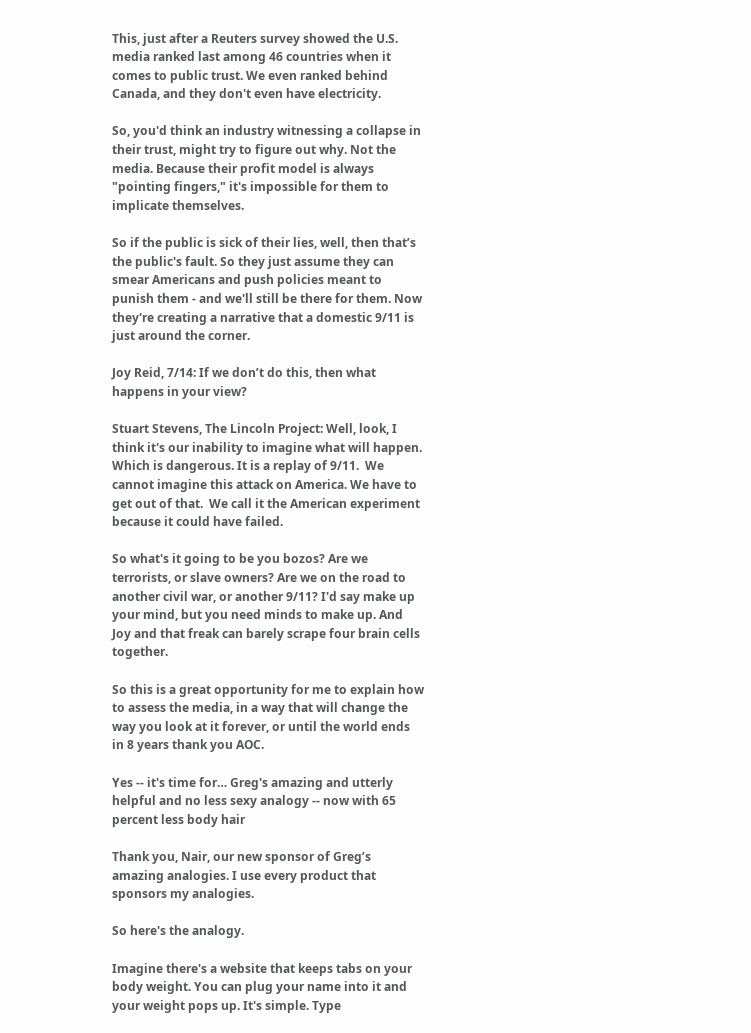This, just after a Reuters survey showed the U.S. media ranked last among 46 countries when it comes to public trust. We even ranked behind Canada, and they don't even have electricity.

So, you'd think an industry witnessing a collapse in their trust, might try to figure out why. Not the media. Because their profit model is always "pointing fingers," it's impossible for them to implicate themselves.

So if the public is sick of their lies, well, then that’s the public's fault. So they just assume they can smear Americans and push policies meant to punish them - and we'll still be there for them. Now they're creating a narrative that a domestic 9/11 is just around the corner.

Joy Reid, 7/14: If we don’t do this, then what happens in your view?

Stuart Stevens, The Lincoln Project: Well, look, I think it's our inability to imagine what will happen. Which is dangerous. It is a replay of 9/11.  We cannot imagine this attack on America. We have to get out of that.  We call it the American experiment because it could have failed.

So what's it going to be you bozos? Are we terrorists, or slave owners? Are we on the road to another civil war, or another 9/11? I'd say make up your mind, but you need minds to make up. And Joy and that freak can barely scrape four brain cells together.

So this is a great opportunity for me to explain how to assess the media, in a way that will change the way you look at it forever, or until the world ends in 8 years thank you AOC.

Yes -- it's time for… Greg's amazing and utterly helpful and no less sexy analogy -- now with 65 percent less body hair

Thank you, Nair, our new sponsor of Greg’s amazing analogies. I use every product that sponsors my analogies.

So here's the analogy.

Imagine there's a website that keeps tabs on your body weight. You can plug your name into it and your weight pops up. It's simple. Type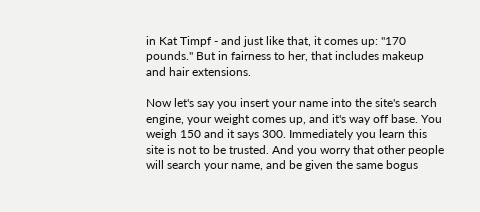in Kat Timpf - and just like that, it comes up: "170 pounds." But in fairness to her, that includes makeup and hair extensions.

Now let's say you insert your name into the site's search engine, your weight comes up, and it's way off base. You weigh 150 and it says 300. Immediately you learn this site is not to be trusted. And you worry that other people will search your name, and be given the same bogus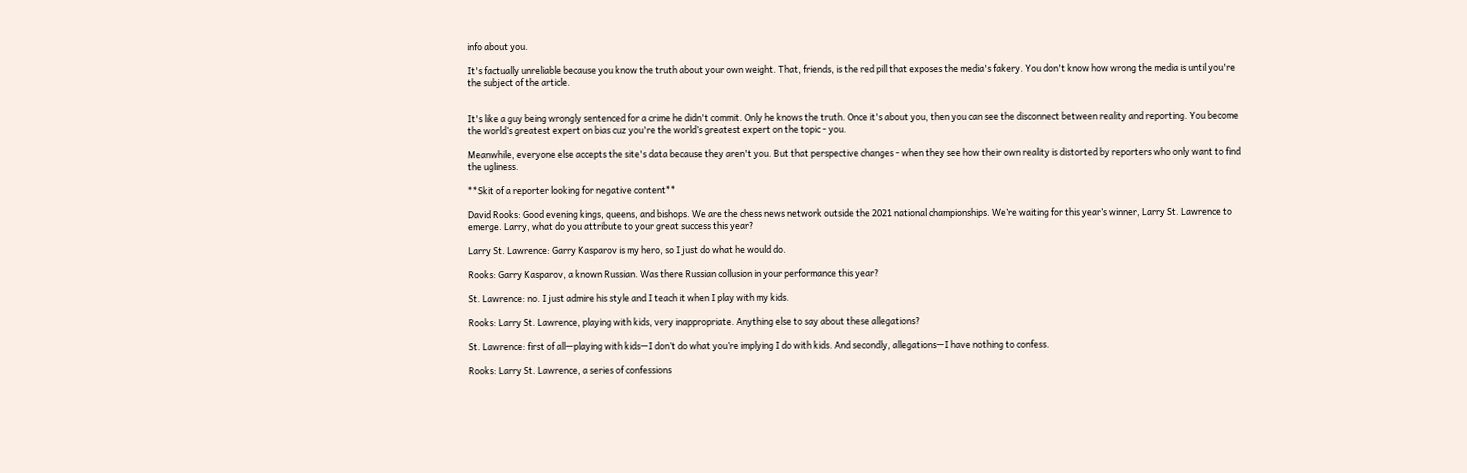info about you.

It's factually unreliable because you know the truth about your own weight. That, friends, is the red pill that exposes the media's fakery. You don't know how wrong the media is until you're the subject of the article.


It's like a guy being wrongly sentenced for a crime he didn't commit. Only he knows the truth. Once it's about you, then you can see the disconnect between reality and reporting. You become the world’s greatest expert on bias cuz you're the world’s greatest expert on the topic - you.

Meanwhile, everyone else accepts the site's data because they aren't you. But that perspective changes - when they see how their own reality is distorted by reporters who only want to find the ugliness.

**Skit of a reporter looking for negative content**

David Rooks: Good evening kings, queens, and bishops. We are the chess news network outside the 2021 national championships. We’re waiting for this year’s winner, Larry St. Lawrence to emerge. Larry, what do you attribute to your great success this year?

Larry St. Lawrence: Garry Kasparov is my hero, so I just do what he would do.

Rooks: Garry Kasparov, a known Russian. Was there Russian collusion in your performance this year?

St. Lawrence: no. I just admire his style and I teach it when I play with my kids.

Rooks: Larry St. Lawrence, playing with kids, very inappropriate. Anything else to say about these allegations?

St. Lawrence: first of all—playing with kids—I don’t do what you’re implying I do with kids. And secondly, allegations—I have nothing to confess.

Rooks: Larry St. Lawrence, a series of confessions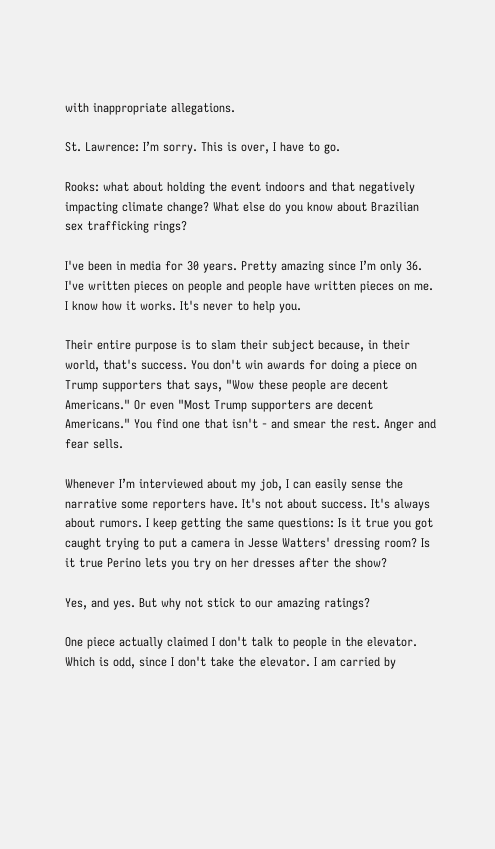with inappropriate allegations.

St. Lawrence: I’m sorry. This is over, I have to go.

Rooks: what about holding the event indoors and that negatively impacting climate change? What else do you know about Brazilian sex trafficking rings?

I've been in media for 30 years. Pretty amazing since I’m only 36. I've written pieces on people and people have written pieces on me. I know how it works. It's never to help you.

Their entire purpose is to slam their subject because, in their world, that's success. You don't win awards for doing a piece on Trump supporters that says, "Wow these people are decent Americans." Or even "Most Trump supporters are decent Americans." You find one that isn't - and smear the rest. Anger and fear sells.

Whenever I’m interviewed about my job, I can easily sense the narrative some reporters have. It's not about success. It's always about rumors. I keep getting the same questions: Is it true you got caught trying to put a camera in Jesse Watters' dressing room? Is it true Perino lets you try on her dresses after the show?

Yes, and yes. But why not stick to our amazing ratings?

One piece actually claimed I don't talk to people in the elevator. Which is odd, since I don't take the elevator. I am carried by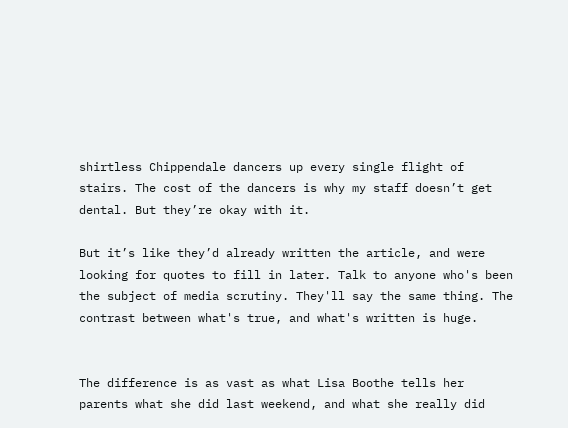shirtless Chippendale dancers up every single flight of stairs. The cost of the dancers is why my staff doesn’t get dental. But they’re okay with it.

But it’s like they’d already written the article, and were looking for quotes to fill in later. Talk to anyone who's been the subject of media scrutiny. They'll say the same thing. The contrast between what's true, and what's written is huge.


The difference is as vast as what Lisa Boothe tells her parents what she did last weekend, and what she really did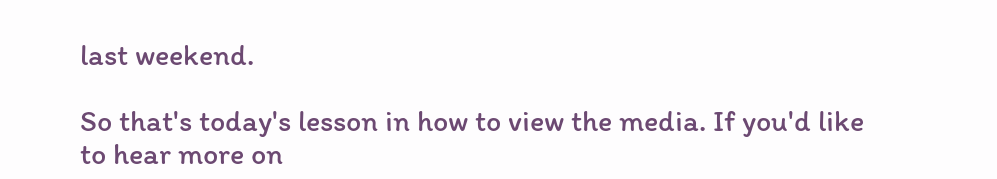last weekend.

So that's today's lesson in how to view the media. If you'd like to hear more on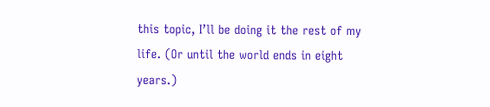this topic, I’ll be doing it the rest of my life. (Or until the world ends in eight years.)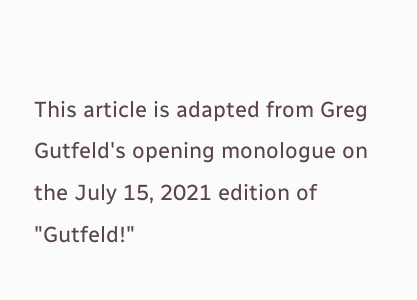This article is adapted from Greg Gutfeld's opening monologue on the July 15, 2021 edition of "Gutfeld!"